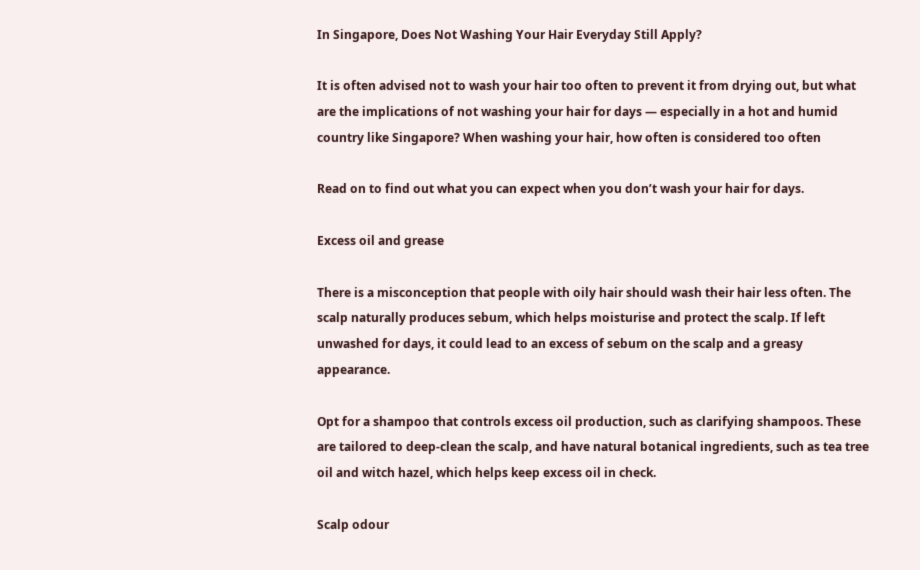In Singapore, Does Not Washing Your Hair Everyday Still Apply?

It is often advised not to wash your hair too often to prevent it from drying out, but what are the implications of not washing your hair for days — especially in a hot and humid country like Singapore? When washing your hair, how often is considered too often

Read on to find out what you can expect when you don’t wash your hair for days.

Excess oil and grease

There is a misconception that people with oily hair should wash their hair less often. The scalp naturally produces sebum, which helps moisturise and protect the scalp. If left unwashed for days, it could lead to an excess of sebum on the scalp and a greasy appearance.

Opt for a shampoo that controls excess oil production, such as clarifying shampoos. These are tailored to deep-clean the scalp, and have natural botanical ingredients, such as tea tree oil and witch hazel, which helps keep excess oil in check.

Scalp odour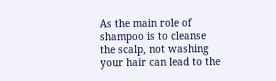As the main role of shampoo is to cleanse the scalp, not washing your hair can lead to the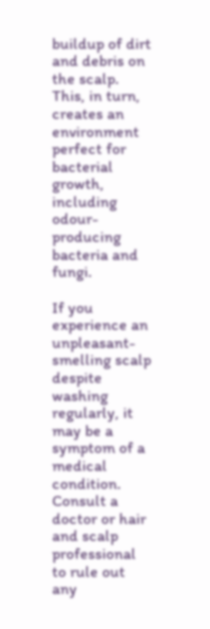buildup of dirt and debris on the scalp. This, in turn, creates an environment perfect for bacterial growth, including odour-producing bacteria and fungi.

If you experience an unpleasant-smelling scalp despite washing regularly, it may be a symptom of a medical condition. Consult a doctor or hair and scalp professional to rule out any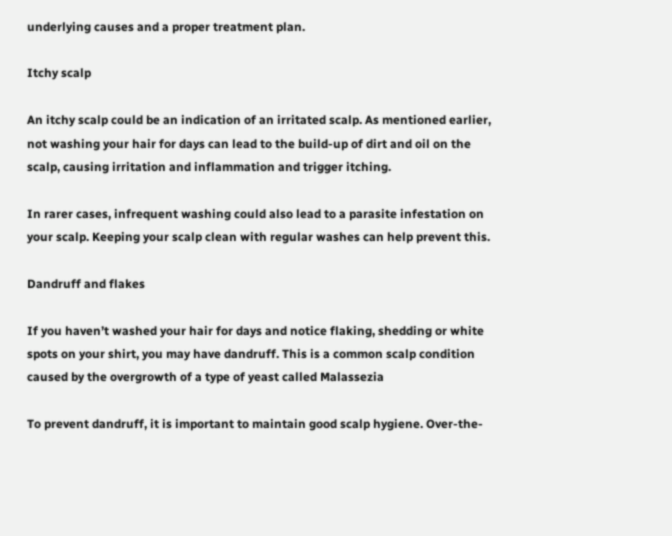underlying causes and a proper treatment plan.

Itchy scalp

An itchy scalp could be an indication of an irritated scalp. As mentioned earlier, not washing your hair for days can lead to the build-up of dirt and oil on the scalp, causing irritation and inflammation and trigger itching.

In rarer cases, infrequent washing could also lead to a parasite infestation on your scalp. Keeping your scalp clean with regular washes can help prevent this.

Dandruff and flakes

If you haven’t washed your hair for days and notice flaking, shedding or white spots on your shirt, you may have dandruff. This is a common scalp condition caused by the overgrowth of a type of yeast called Malassezia

To prevent dandruff, it is important to maintain good scalp hygiene. Over-the-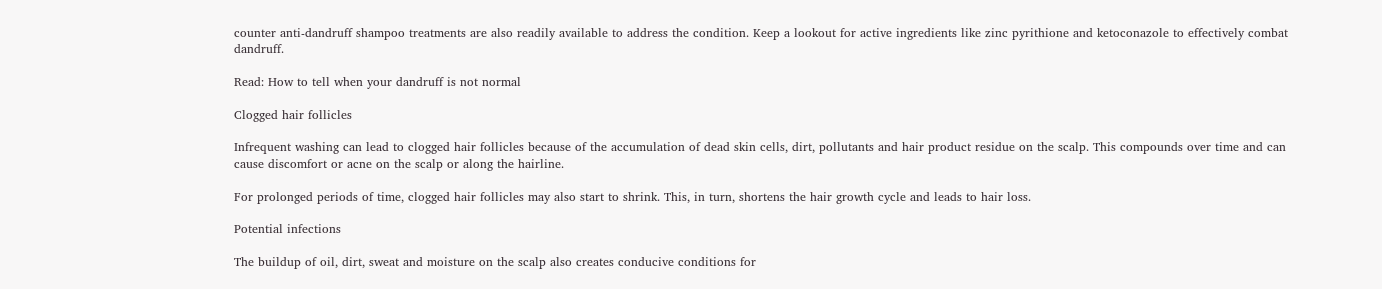counter anti-dandruff shampoo treatments are also readily available to address the condition. Keep a lookout for active ingredients like zinc pyrithione and ketoconazole to effectively combat dandruff.

Read: How to tell when your dandruff is not normal

Clogged hair follicles

Infrequent washing can lead to clogged hair follicles because of the accumulation of dead skin cells, dirt, pollutants and hair product residue on the scalp. This compounds over time and can cause discomfort or acne on the scalp or along the hairline.

For prolonged periods of time, clogged hair follicles may also start to shrink. This, in turn, shortens the hair growth cycle and leads to hair loss.

Potential infections

The buildup of oil, dirt, sweat and moisture on the scalp also creates conducive conditions for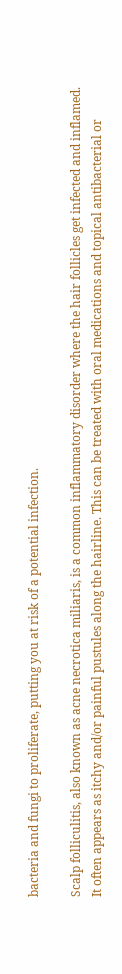bacteria and fungi to proliferate, putting you at risk of a potential infection.

Scalp folliculitis, also known as acne necrotica miliaris, is a common inflammatory disorder where the hair follicles get infected and inflamed. It often appears as itchy and/or painful pustules along the hairline. This can be treated with oral medications and topical antibacterial or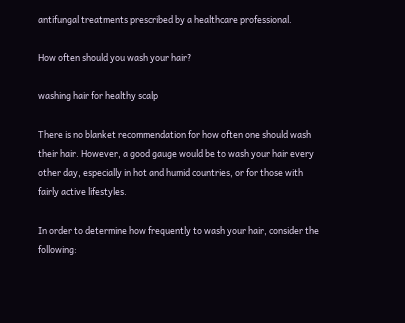antifungal treatments prescribed by a healthcare professional.

How often should you wash your hair?

washing hair for healthy scalp

There is no blanket recommendation for how often one should wash their hair. However, a good gauge would be to wash your hair every other day, especially in hot and humid countries, or for those with fairly active lifestyles.

In order to determine how frequently to wash your hair, consider the following: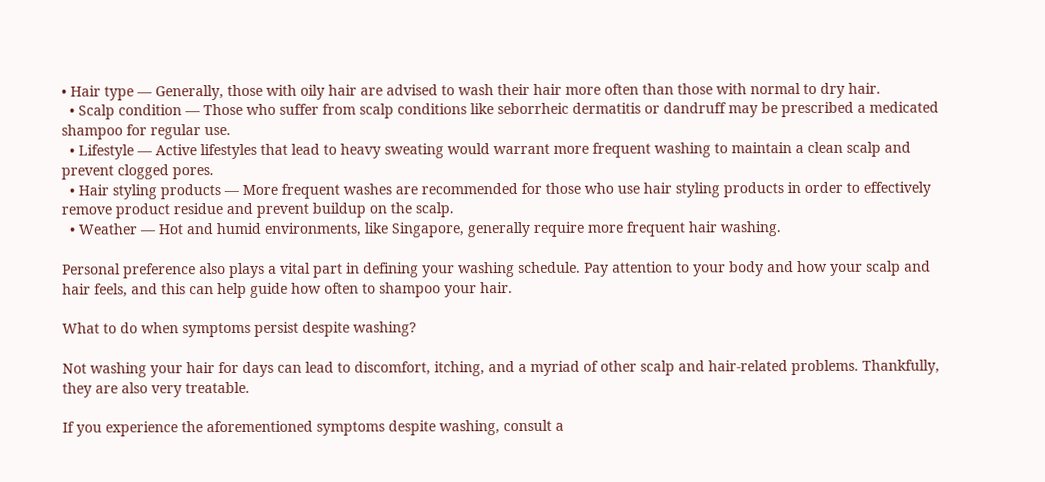• Hair type — Generally, those with oily hair are advised to wash their hair more often than those with normal to dry hair.
  • Scalp condition — Those who suffer from scalp conditions like seborrheic dermatitis or dandruff may be prescribed a medicated shampoo for regular use.
  • Lifestyle — Active lifestyles that lead to heavy sweating would warrant more frequent washing to maintain a clean scalp and prevent clogged pores.
  • Hair styling products — More frequent washes are recommended for those who use hair styling products in order to effectively remove product residue and prevent buildup on the scalp.
  • Weather — Hot and humid environments, like Singapore, generally require more frequent hair washing.

Personal preference also plays a vital part in defining your washing schedule. Pay attention to your body and how your scalp and hair feels, and this can help guide how often to shampoo your hair.

What to do when symptoms persist despite washing?

Not washing your hair for days can lead to discomfort, itching, and a myriad of other scalp and hair-related problems. Thankfully, they are also very treatable.

If you experience the aforementioned symptoms despite washing, consult a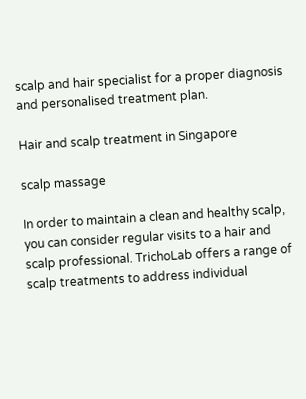scalp and hair specialist for a proper diagnosis and personalised treatment plan.

Hair and scalp treatment in Singapore

scalp massage

In order to maintain a clean and healthy scalp, you can consider regular visits to a hair and scalp professional. TrichoLab offers a range of scalp treatments to address individual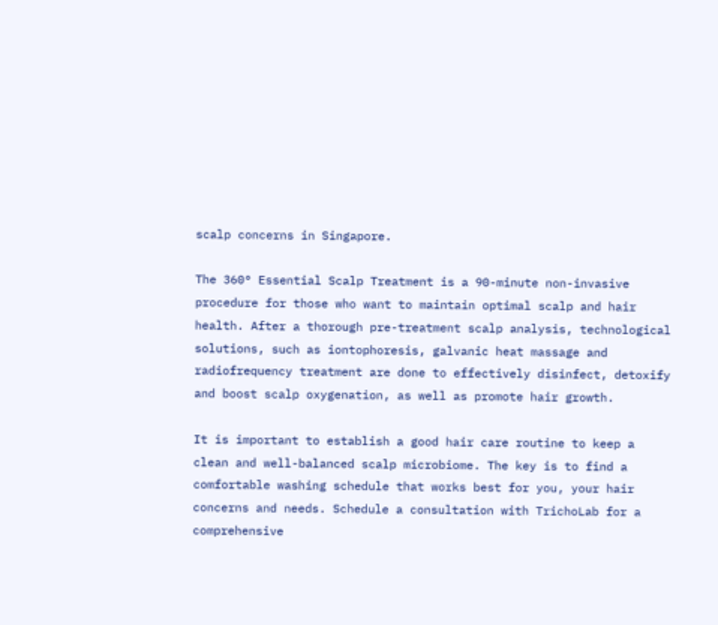scalp concerns in Singapore.

The 360° Essential Scalp Treatment is a 90-minute non-invasive procedure for those who want to maintain optimal scalp and hair health. After a thorough pre-treatment scalp analysis, technological solutions, such as iontophoresis, galvanic heat massage and radiofrequency treatment are done to effectively disinfect, detoxify and boost scalp oxygenation, as well as promote hair growth.

It is important to establish a good hair care routine to keep a clean and well-balanced scalp microbiome. The key is to find a comfortable washing schedule that works best for you, your hair concerns and needs. Schedule a consultation with TrichoLab for a comprehensive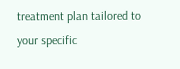treatment plan tailored to your specific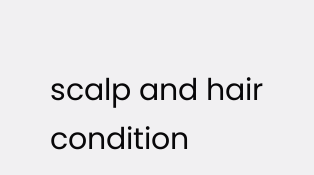scalp and hair condition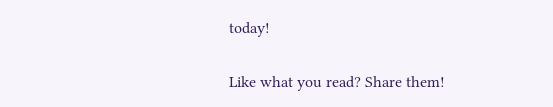today!

Like what you read? Share them!